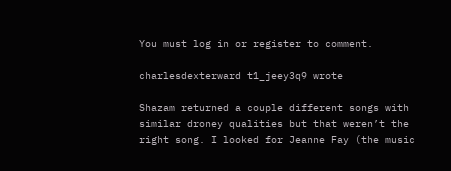You must log in or register to comment.

charlesdexterward t1_jeey3q9 wrote

Shazam returned a couple different songs with similar droney qualities but that weren’t the right song. I looked for Jeanne Fay (the music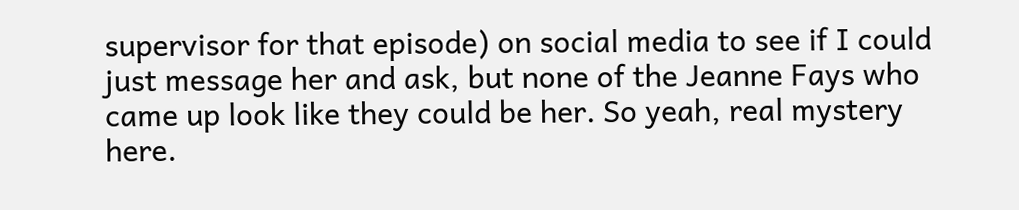supervisor for that episode) on social media to see if I could just message her and ask, but none of the Jeanne Fays who came up look like they could be her. So yeah, real mystery here.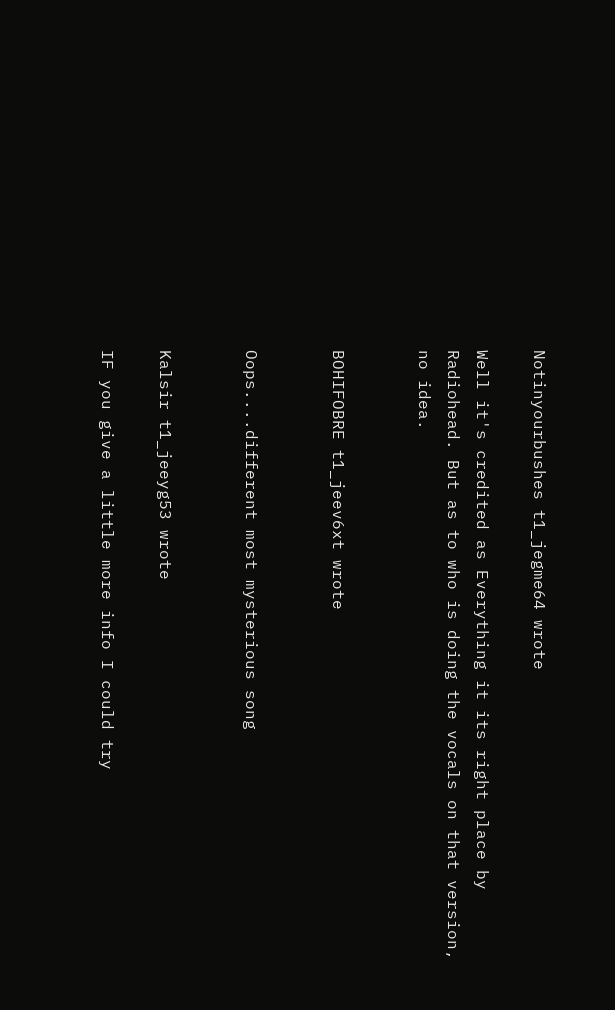Notinyourbushes t1_jegme64 wrote

Well it's credited as Everything it its right place by Radiohead. But as to who is doing the vocals on that version, no idea.


BOHIFOBRE t1_jeev6xt wrote


Oops....different most mysterious song


Kalsir t1_jeeyg53 wrote

IF you give a little more info I could try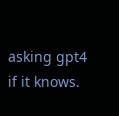asking gpt4 if it knows.